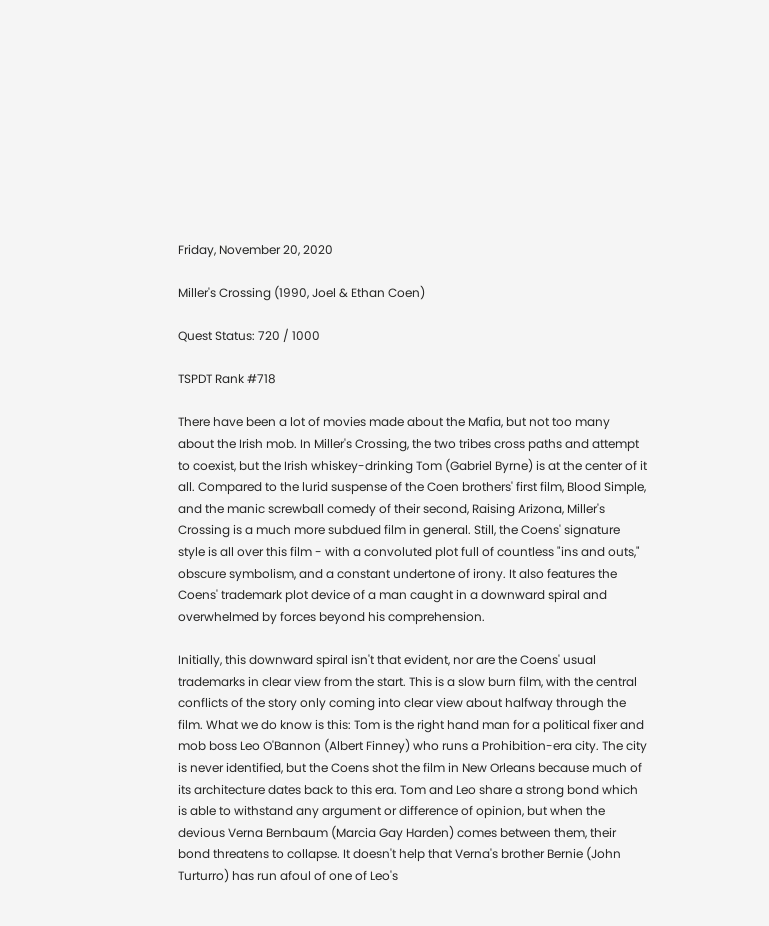Friday, November 20, 2020

Miller's Crossing (1990, Joel & Ethan Coen)

Quest Status: 720 / 1000

TSPDT Rank #718

There have been a lot of movies made about the Mafia, but not too many about the Irish mob. In Miller's Crossing, the two tribes cross paths and attempt to coexist, but the Irish whiskey-drinking Tom (Gabriel Byrne) is at the center of it all. Compared to the lurid suspense of the Coen brothers' first film, Blood Simple, and the manic screwball comedy of their second, Raising Arizona, Miller's Crossing is a much more subdued film in general. Still, the Coens' signature style is all over this film - with a convoluted plot full of countless "ins and outs," obscure symbolism, and a constant undertone of irony. It also features the Coens' trademark plot device of a man caught in a downward spiral and overwhelmed by forces beyond his comprehension.

Initially, this downward spiral isn't that evident, nor are the Coens' usual trademarks in clear view from the start. This is a slow burn film, with the central conflicts of the story only coming into clear view about halfway through the film. What we do know is this: Tom is the right hand man for a political fixer and mob boss Leo O'Bannon (Albert Finney) who runs a Prohibition-era city. The city is never identified, but the Coens shot the film in New Orleans because much of its architecture dates back to this era. Tom and Leo share a strong bond which is able to withstand any argument or difference of opinion, but when the devious Verna Bernbaum (Marcia Gay Harden) comes between them, their bond threatens to collapse. It doesn't help that Verna's brother Bernie (John Turturro) has run afoul of one of Leo's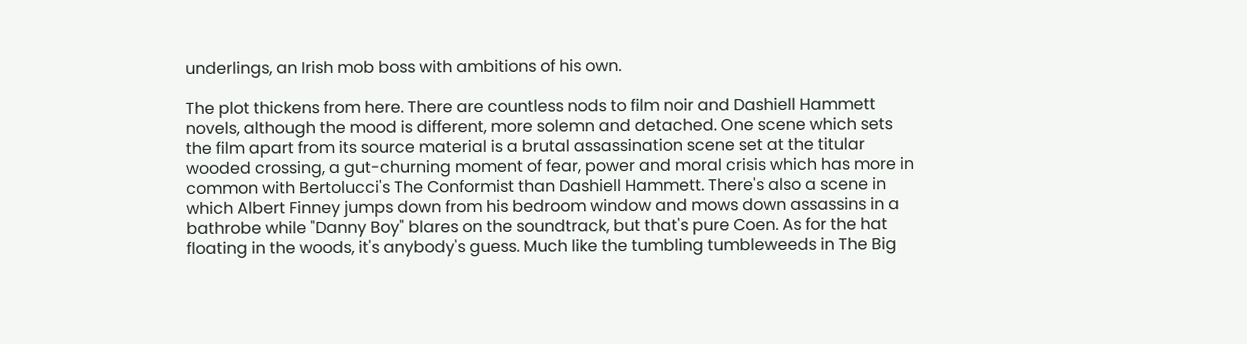underlings, an Irish mob boss with ambitions of his own.

The plot thickens from here. There are countless nods to film noir and Dashiell Hammett novels, although the mood is different, more solemn and detached. One scene which sets the film apart from its source material is a brutal assassination scene set at the titular wooded crossing, a gut-churning moment of fear, power and moral crisis which has more in common with Bertolucci's The Conformist than Dashiell Hammett. There's also a scene in which Albert Finney jumps down from his bedroom window and mows down assassins in a bathrobe while "Danny Boy" blares on the soundtrack, but that's pure Coen. As for the hat floating in the woods, it's anybody's guess. Much like the tumbling tumbleweeds in The Big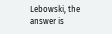Lebowski, the answer is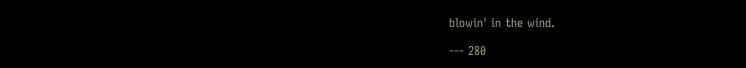blowin' in the wind.

--- 280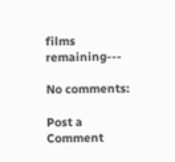films remaining---

No comments:

Post a Comment